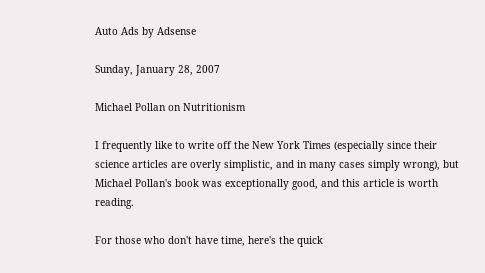Auto Ads by Adsense

Sunday, January 28, 2007

Michael Pollan on Nutritionism

I frequently like to write off the New York Times (especially since their science articles are overly simplistic, and in many cases simply wrong), but Michael Pollan's book was exceptionally good, and this article is worth reading.

For those who don't have time, here's the quick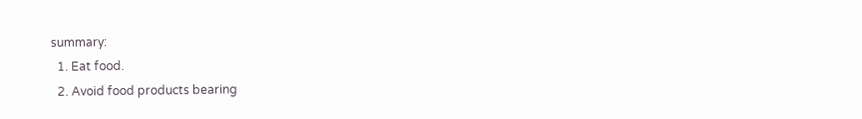summary:
  1. Eat food.
  2. Avoid food products bearing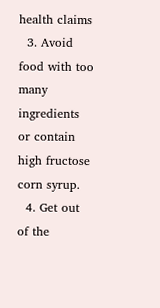health claims
  3. Avoid food with too many ingredients or contain high fructose corn syrup.
  4. Get out of the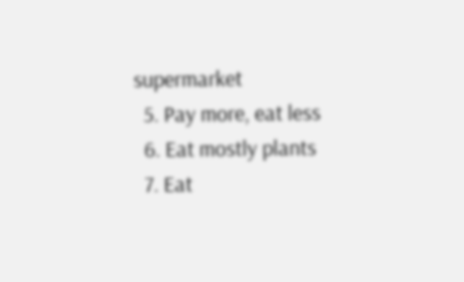supermarket
  5. Pay more, eat less
  6. Eat mostly plants
  7. Eat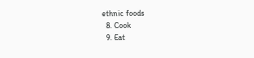ethnic foods
  8. Cook
  9. Eat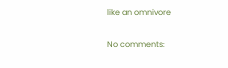like an omnivore

No comments: